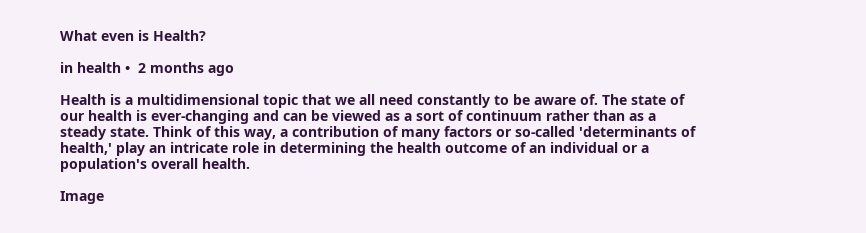What even is Health?

in health •  2 months ago

Health is a multidimensional topic that we all need constantly to be aware of. The state of our health is ever-changing and can be viewed as a sort of continuum rather than as a steady state. Think of this way, a contribution of many factors or so-called 'determinants of health,' play an intricate role in determining the health outcome of an individual or a population's overall health.

Image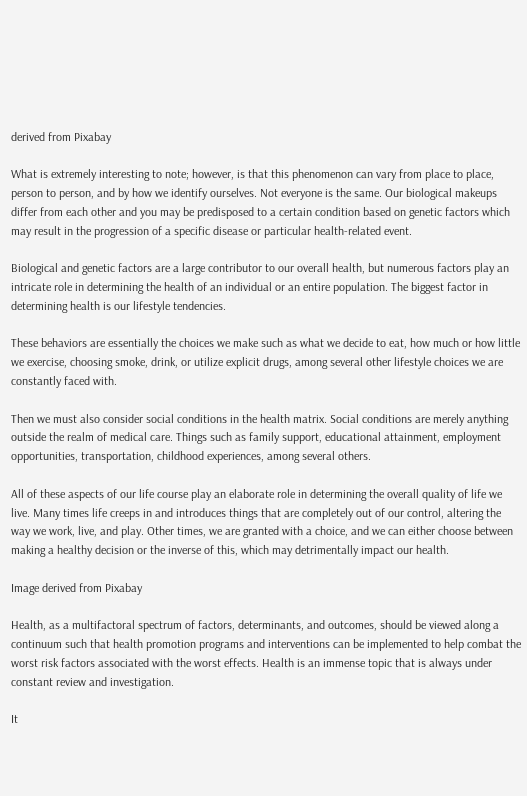derived from Pixabay

What is extremely interesting to note; however, is that this phenomenon can vary from place to place, person to person, and by how we identify ourselves. Not everyone is the same. Our biological makeups differ from each other and you may be predisposed to a certain condition based on genetic factors which may result in the progression of a specific disease or particular health-related event.

Biological and genetic factors are a large contributor to our overall health, but numerous factors play an intricate role in determining the health of an individual or an entire population. The biggest factor in determining health is our lifestyle tendencies.

These behaviors are essentially the choices we make such as what we decide to eat, how much or how little we exercise, choosing smoke, drink, or utilize explicit drugs, among several other lifestyle choices we are constantly faced with.

Then we must also consider social conditions in the health matrix. Social conditions are merely anything outside the realm of medical care. Things such as family support, educational attainment, employment opportunities, transportation, childhood experiences, among several others.

All of these aspects of our life course play an elaborate role in determining the overall quality of life we live. Many times life creeps in and introduces things that are completely out of our control, altering the way we work, live, and play. Other times, we are granted with a choice, and we can either choose between making a healthy decision or the inverse of this, which may detrimentally impact our health.

Image derived from Pixabay

Health, as a multifactoral spectrum of factors, determinants, and outcomes, should be viewed along a continuum such that health promotion programs and interventions can be implemented to help combat the worst risk factors associated with the worst effects. Health is an immense topic that is always under constant review and investigation.

It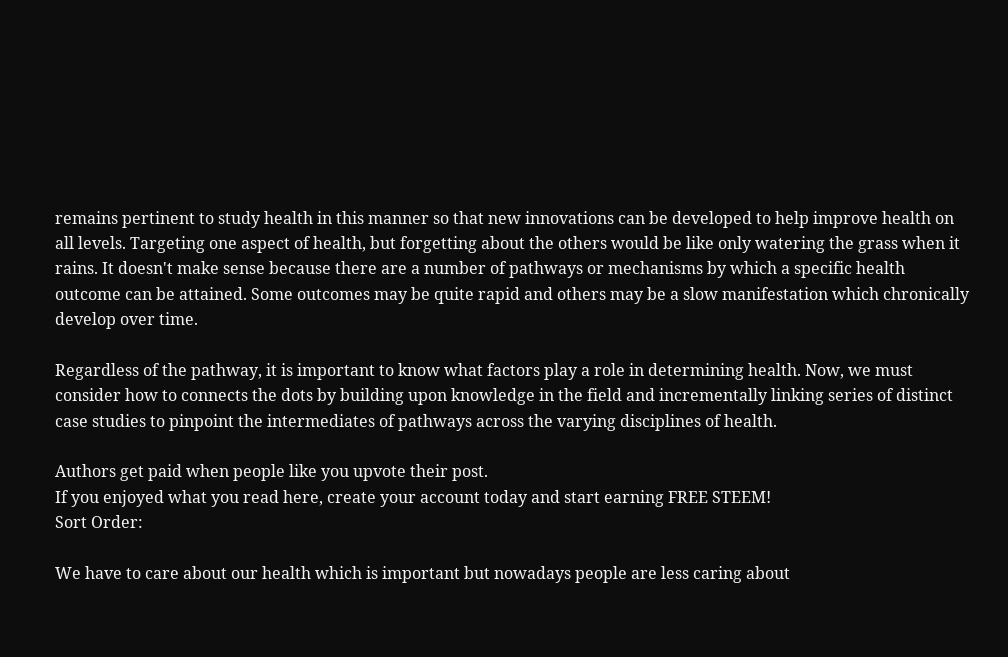remains pertinent to study health in this manner so that new innovations can be developed to help improve health on all levels. Targeting one aspect of health, but forgetting about the others would be like only watering the grass when it rains. It doesn't make sense because there are a number of pathways or mechanisms by which a specific health outcome can be attained. Some outcomes may be quite rapid and others may be a slow manifestation which chronically develop over time.

Regardless of the pathway, it is important to know what factors play a role in determining health. Now, we must consider how to connects the dots by building upon knowledge in the field and incrementally linking series of distinct case studies to pinpoint the intermediates of pathways across the varying disciplines of health.

Authors get paid when people like you upvote their post.
If you enjoyed what you read here, create your account today and start earning FREE STEEM!
Sort Order:

We have to care about our health which is important but nowadays people are less caring about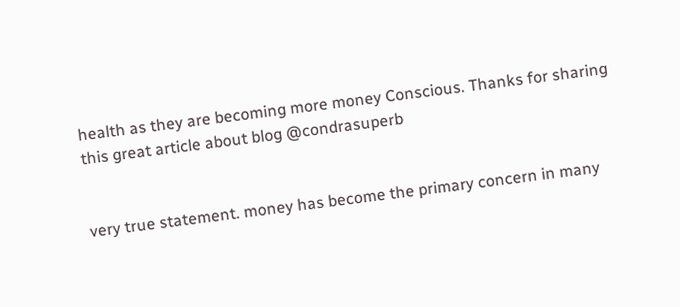health as they are becoming more money Conscious. Thanks for sharing this great article about blog @condrasuperb


very true statement. money has become the primary concern in many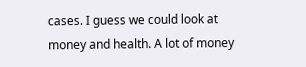cases. I guess we could look at money and health. A lot of money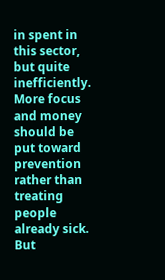in spent in this sector, but quite inefficiently. More focus and money should be put toward prevention rather than treating people already sick. But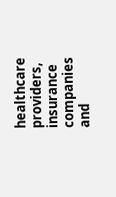healthcare providers, insurance companies and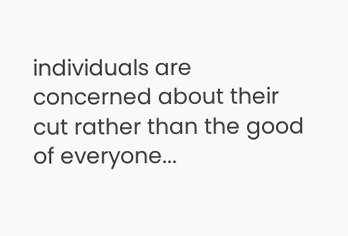individuals are concerned about their cut rather than the good of everyone...